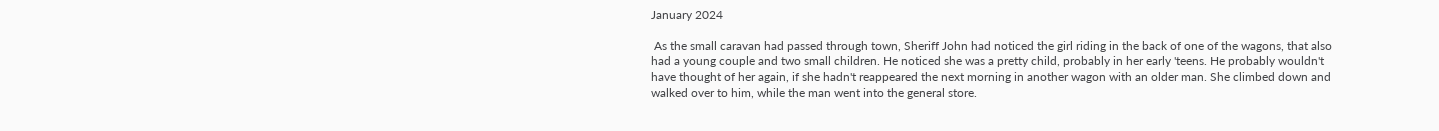January 2024

 As the small caravan had passed through town, Sheriff John had noticed the girl riding in the back of one of the wagons, that also had a young couple and two small children. He noticed she was a pretty child, probably in her early 'teens. He probably wouldn't have thought of her again, if she hadn't reappeared the next morning in another wagon with an older man. She climbed down and walked over to him, while the man went into the general store.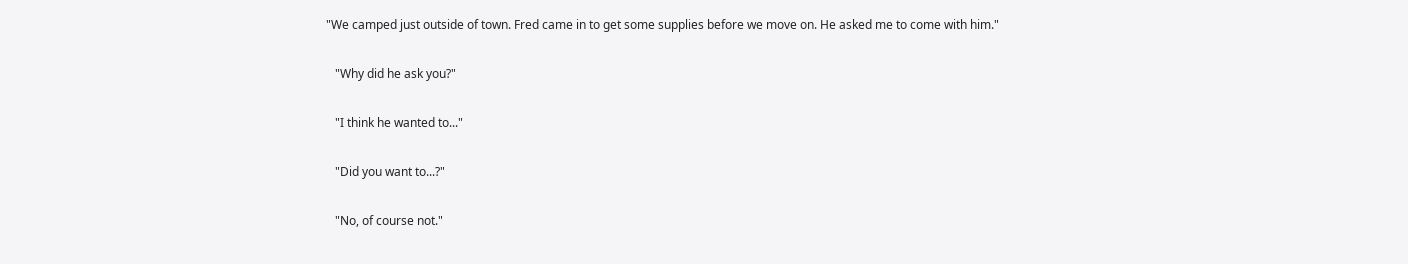"We camped just outside of town. Fred came in to get some supplies before we move on. He asked me to come with him."

   "Why did he ask you?"

   "I think he wanted to..."

   "Did you want to...?"

   "No, of course not."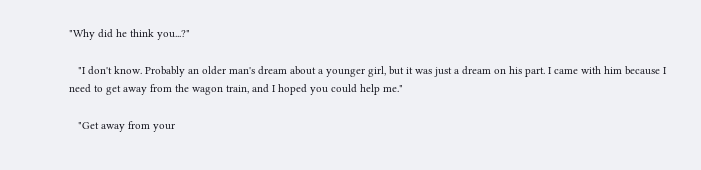"Why did he think you...?"

   "I don't know. Probably an older man's dream about a younger girl, but it was just a dream on his part. I came with him because I need to get away from the wagon train, and I hoped you could help me."

   "Get away from your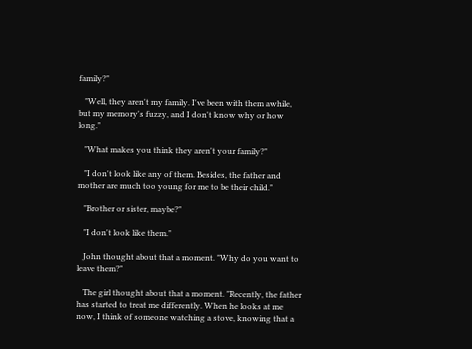family?"

   "Well, they aren't my family. I've been with them awhile, but my memory's fuzzy, and I don't know why or how long."

   "What makes you think they aren't your family?"

   "I don't look like any of them. Besides, the father and mother are much too young for me to be their child."

   "Brother or sister, maybe?"

   "I don't look like them."

   John thought about that a moment. "Why do you want to leave them?"

   The girl thought about that a moment. "Recently, the father has started to treat me differently. When he looks at me now, I think of someone watching a stove, knowing that a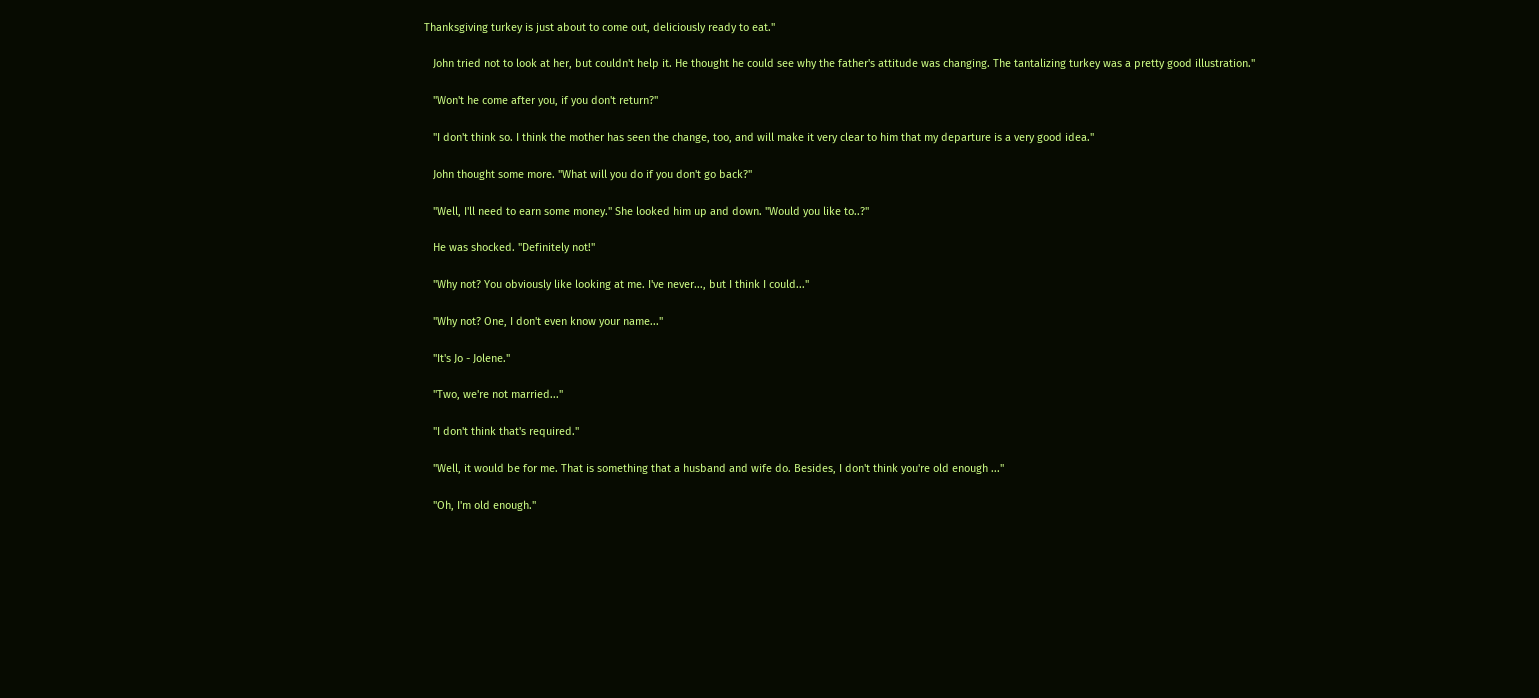Thanksgiving turkey is just about to come out, deliciously ready to eat."

   John tried not to look at her, but couldn't help it. He thought he could see why the father's attitude was changing. The tantalizing turkey was a pretty good illustration."

   "Won't he come after you, if you don't return?"

   "I don't think so. I think the mother has seen the change, too, and will make it very clear to him that my departure is a very good idea."

   John thought some more. "What will you do if you don't go back?"

   "Well, I'll need to earn some money." She looked him up and down. "Would you like to..?"

   He was shocked. "Definitely not!"

   "Why not? You obviously like looking at me. I've never..., but I think I could..."

   "Why not? One, I don't even know your name..."

   "It's Jo - Jolene."

   "Two, we're not married..."

   "I don't think that's required."

   "Well, it would be for me. That is something that a husband and wife do. Besides, I don't think you're old enough ..."

   "Oh, I'm old enough."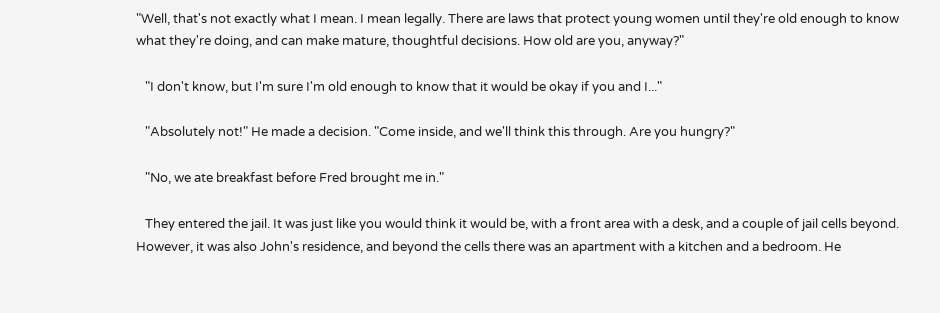"Well, that's not exactly what I mean. I mean legally. There are laws that protect young women until they're old enough to know what they're doing, and can make mature, thoughtful decisions. How old are you, anyway?"

   "I don't know, but I'm sure I'm old enough to know that it would be okay if you and I..."

   "Absolutely not!" He made a decision. "Come inside, and we'll think this through. Are you hungry?"

   "No, we ate breakfast before Fred brought me in."

   They entered the jail. It was just like you would think it would be, with a front area with a desk, and a couple of jail cells beyond. However, it was also John's residence, and beyond the cells there was an apartment with a kitchen and a bedroom. He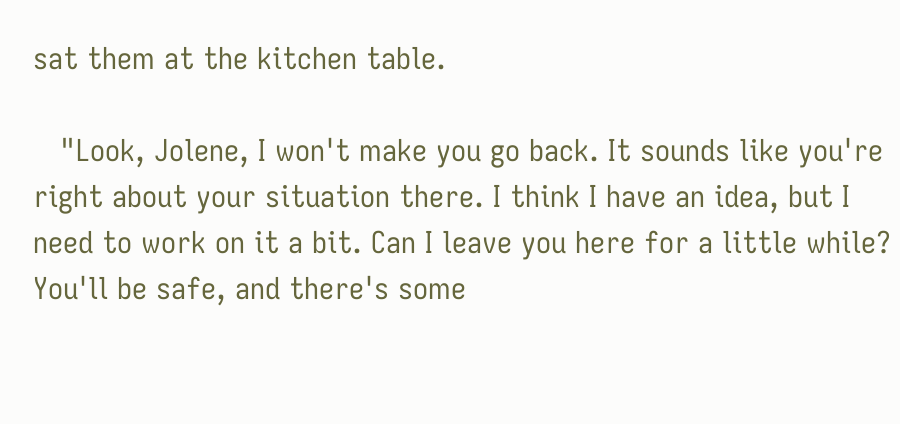sat them at the kitchen table.

   "Look, Jolene, I won't make you go back. It sounds like you're right about your situation there. I think I have an idea, but I need to work on it a bit. Can I leave you here for a little while? You'll be safe, and there's some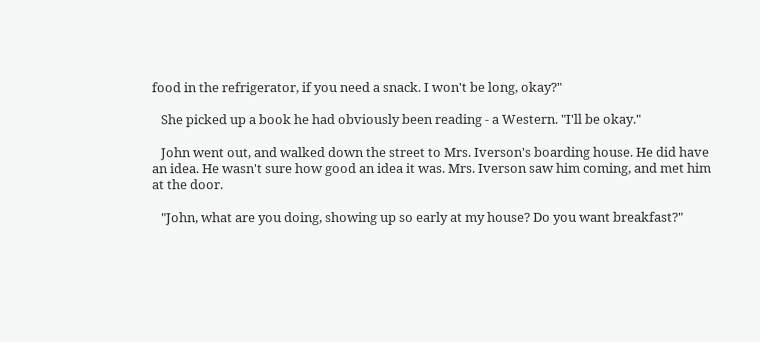food in the refrigerator, if you need a snack. I won't be long, okay?"

   She picked up a book he had obviously been reading - a Western. "I'll be okay."

   John went out, and walked down the street to Mrs. Iverson's boarding house. He did have an idea. He wasn't sure how good an idea it was. Mrs. Iverson saw him coming, and met him at the door.

   "John, what are you doing, showing up so early at my house? Do you want breakfast?"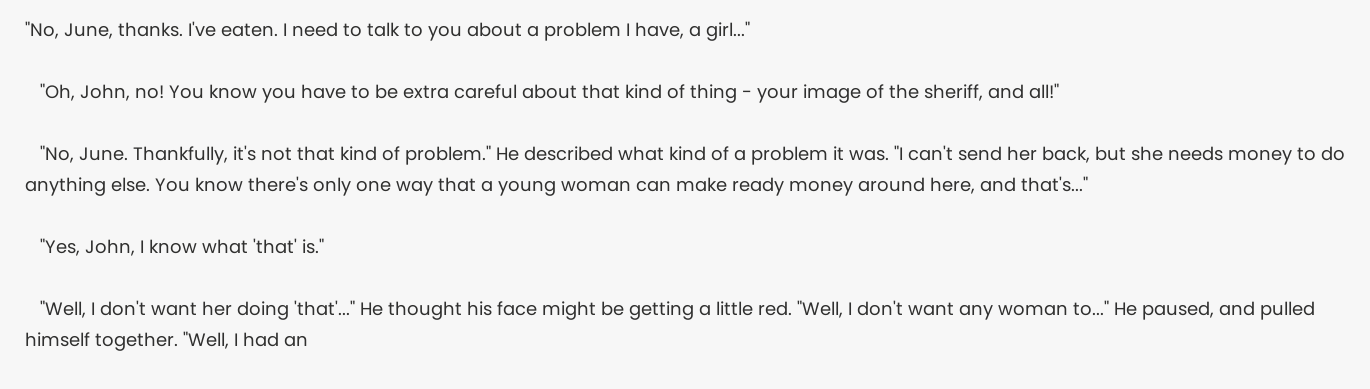"No, June, thanks. I've eaten. I need to talk to you about a problem I have, a girl..."

   "Oh, John, no! You know you have to be extra careful about that kind of thing - your image of the sheriff, and all!"

   "No, June. Thankfully, it's not that kind of problem." He described what kind of a problem it was. "I can't send her back, but she needs money to do anything else. You know there's only one way that a young woman can make ready money around here, and that's..."

   "Yes, John, I know what 'that' is."

   "Well, I don't want her doing 'that'..." He thought his face might be getting a little red. "Well, I don't want any woman to..." He paused, and pulled himself together. "Well, I had an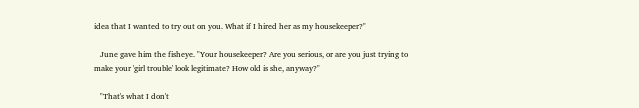idea that I wanted to try out on you. What if I hired her as my housekeeper?"

   June gave him the fisheye. "Your housekeeper? Are you serious, or are you just trying to make your 'girl trouble' look legitimate? How old is she, anyway?"

   "That's what I don't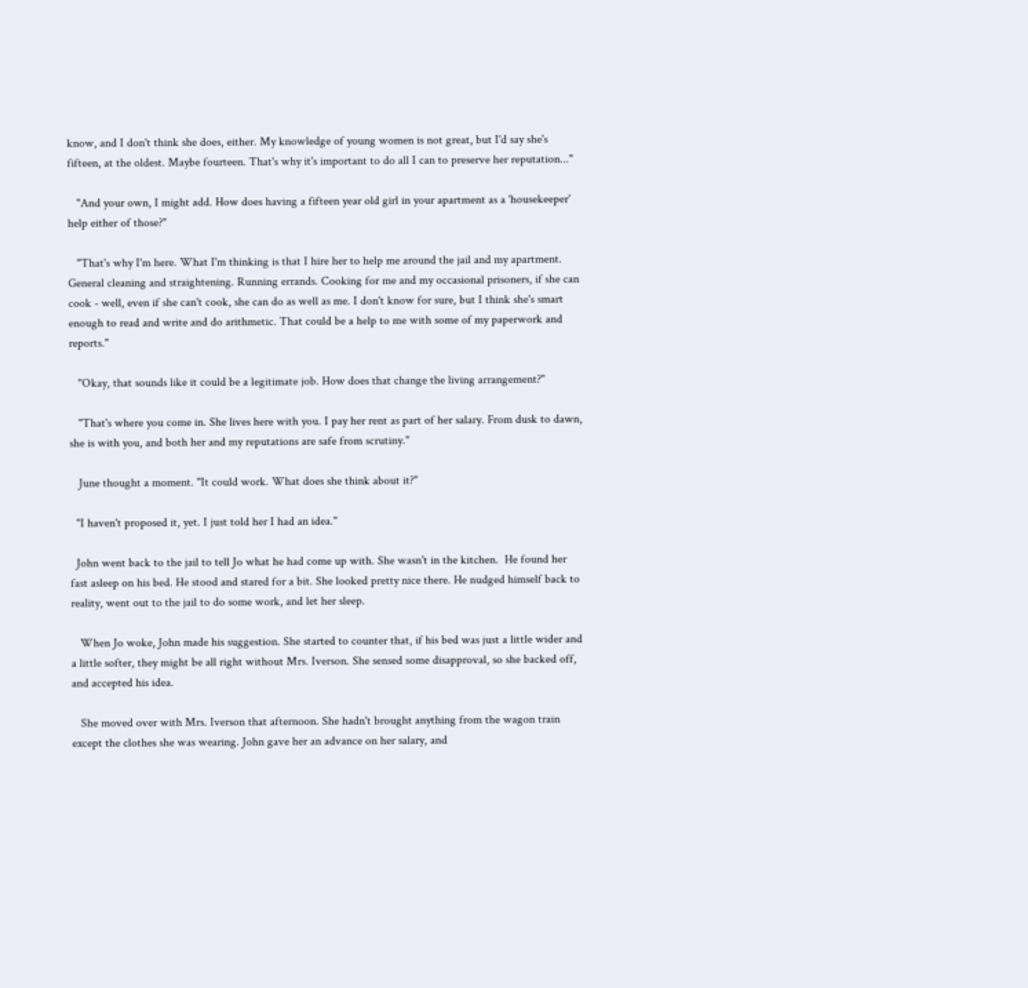know, and I don't think she does, either. My knowledge of young women is not great, but I'd say she's fifteen, at the oldest. Maybe fourteen. That's why it's important to do all I can to preserve her reputation..."

   "And your own, I might add. How does having a fifteen year old girl in your apartment as a 'housekeeper' help either of those?"

   "That's why I'm here. What I'm thinking is that I hire her to help me around the jail and my apartment. General cleaning and straightening. Running errands. Cooking for me and my occasional prisoners, if she can cook - well, even if she can't cook, she can do as well as me. I don't know for sure, but I think she's smart enough to read and write and do arithmetic. That could be a help to me with some of my paperwork and reports."

   "Okay, that sounds like it could be a legitimate job. How does that change the living arrangement?"

   "That's where you come in. She lives here with you. I pay her rent as part of her salary. From dusk to dawn, she is with you, and both her and my reputations are safe from scrutiny."

   June thought a moment. "It could work. What does she think about it?"

  "I haven't proposed it, yet. I just told her I had an idea."

  John went back to the jail to tell Jo what he had come up with. She wasn't in the kitchen.  He found her fast asleep on his bed. He stood and stared for a bit. She looked pretty nice there. He nudged himself back to reality, went out to the jail to do some work, and let her sleep.

   When Jo woke, John made his suggestion. She started to counter that, if his bed was just a little wider and a little softer, they might be all right without Mrs. Iverson. She sensed some disapproval, so she backed off, and accepted his idea.

   She moved over with Mrs. Iverson that afternoon. She hadn't brought anything from the wagon train except the clothes she was wearing. John gave her an advance on her salary, and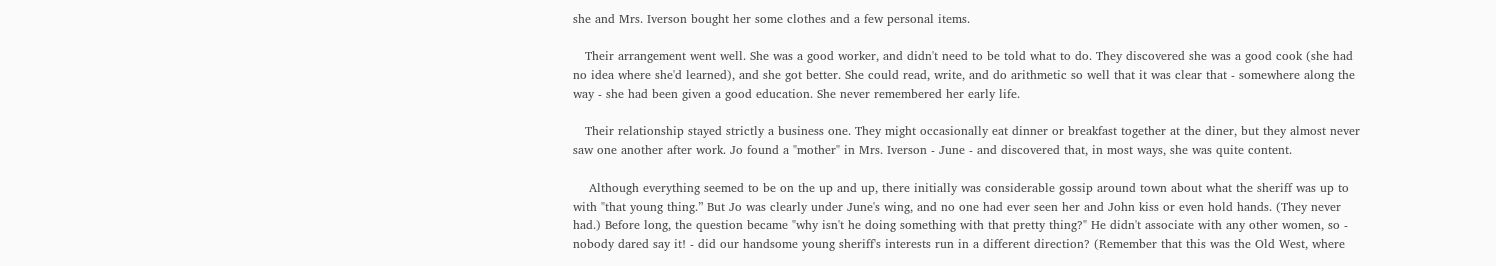she and Mrs. Iverson bought her some clothes and a few personal items.

   Their arrangement went well. She was a good worker, and didn't need to be told what to do. They discovered she was a good cook (she had no idea where she'd learned), and she got better. She could read, write, and do arithmetic so well that it was clear that - somewhere along the way - she had been given a good education. She never remembered her early life.

   Their relationship stayed strictly a business one. They might occasionally eat dinner or breakfast together at the diner, but they almost never saw one another after work. Jo found a "mother" in Mrs. Iverson - June - and discovered that, in most ways, she was quite content.

    Although everything seemed to be on the up and up, there initially was considerable gossip around town about what the sheriff was up to with "that young thing.” But Jo was clearly under June's wing, and no one had ever seen her and John kiss or even hold hands. (They never had.) Before long, the question became "why isn't he doing something with that pretty thing?" He didn't associate with any other women, so - nobody dared say it! - did our handsome young sheriff's interests run in a different direction? (Remember that this was the Old West, where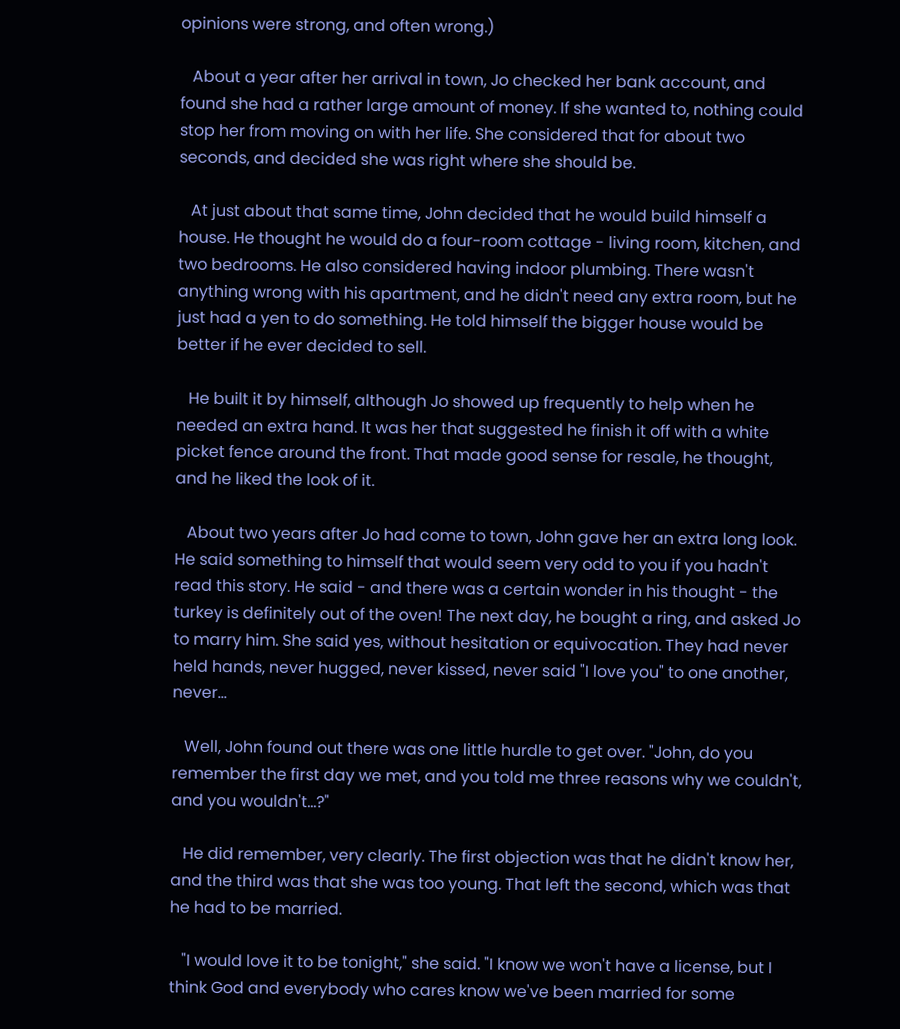opinions were strong, and often wrong.)

   About a year after her arrival in town, Jo checked her bank account, and found she had a rather large amount of money. If she wanted to, nothing could stop her from moving on with her life. She considered that for about two seconds, and decided she was right where she should be.

   At just about that same time, John decided that he would build himself a house. He thought he would do a four-room cottage - living room, kitchen, and two bedrooms. He also considered having indoor plumbing. There wasn't anything wrong with his apartment, and he didn't need any extra room, but he just had a yen to do something. He told himself the bigger house would be better if he ever decided to sell.

   He built it by himself, although Jo showed up frequently to help when he needed an extra hand. It was her that suggested he finish it off with a white picket fence around the front. That made good sense for resale, he thought, and he liked the look of it.

   About two years after Jo had come to town, John gave her an extra long look. He said something to himself that would seem very odd to you if you hadn't read this story. He said - and there was a certain wonder in his thought - the turkey is definitely out of the oven! The next day, he bought a ring, and asked Jo to marry him. She said yes, without hesitation or equivocation. They had never held hands, never hugged, never kissed, never said "I love you" to one another, never...

   Well, John found out there was one little hurdle to get over. "John, do you remember the first day we met, and you told me three reasons why we couldn't, and you wouldn't...?"

   He did remember, very clearly. The first objection was that he didn't know her, and the third was that she was too young. That left the second, which was that he had to be married.

   "I would love it to be tonight," she said. "I know we won't have a license, but I think God and everybody who cares know we've been married for some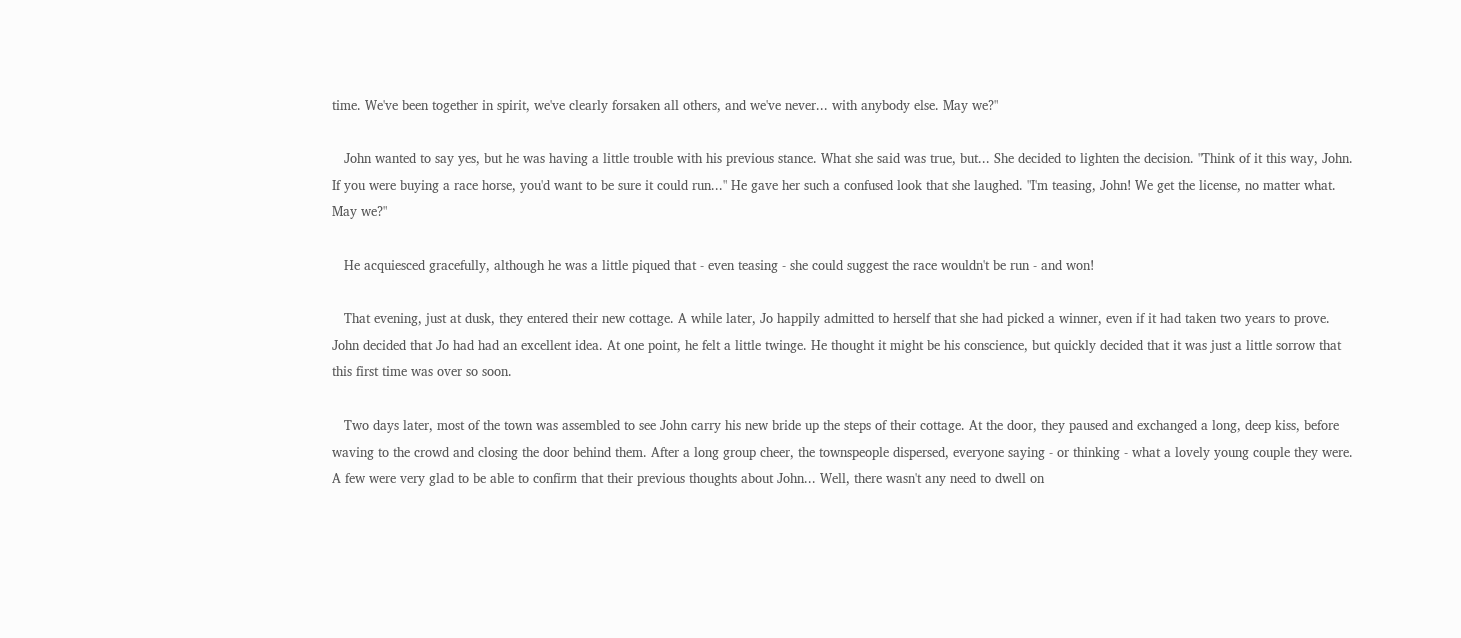time. We've been together in spirit, we've clearly forsaken all others, and we've never... with anybody else. May we?"

   John wanted to say yes, but he was having a little trouble with his previous stance. What she said was true, but... She decided to lighten the decision. "Think of it this way, John. If you were buying a race horse, you'd want to be sure it could run..." He gave her such a confused look that she laughed. "I'm teasing, John! We get the license, no matter what. May we?"

   He acquiesced gracefully, although he was a little piqued that - even teasing - she could suggest the race wouldn't be run - and won!

   That evening, just at dusk, they entered their new cottage. A while later, Jo happily admitted to herself that she had picked a winner, even if it had taken two years to prove. John decided that Jo had had an excellent idea. At one point, he felt a little twinge. He thought it might be his conscience, but quickly decided that it was just a little sorrow that this first time was over so soon.

   Two days later, most of the town was assembled to see John carry his new bride up the steps of their cottage. At the door, they paused and exchanged a long, deep kiss, before waving to the crowd and closing the door behind them. After a long group cheer, the townspeople dispersed, everyone saying - or thinking - what a lovely young couple they were. A few were very glad to be able to confirm that their previous thoughts about John... Well, there wasn't any need to dwell on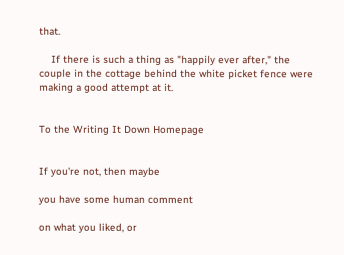that.

    If there is such a thing as "happily ever after," the couple in the cottage behind the white picket fence were making a good attempt at it.


To the Writing It Down Homepage


If you're not, then maybe

you have some human comment

on what you liked, or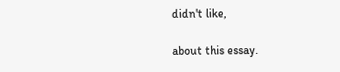didn't like,

about this essay.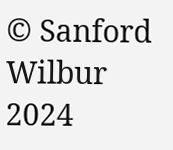© Sanford Wilbur 2024